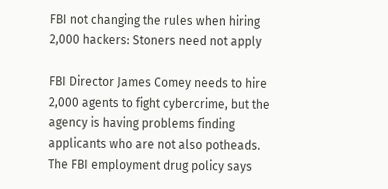FBI not changing the rules when hiring 2,000 hackers: Stoners need not apply

FBI Director James Comey needs to hire 2,000 agents to fight cybercrime, but the agency is having problems finding applicants who are not also potheads. The FBI employment drug policy says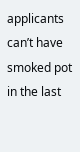applicants can’t have smoked pot in the last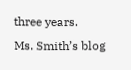three years.
Ms. Smith’s blog